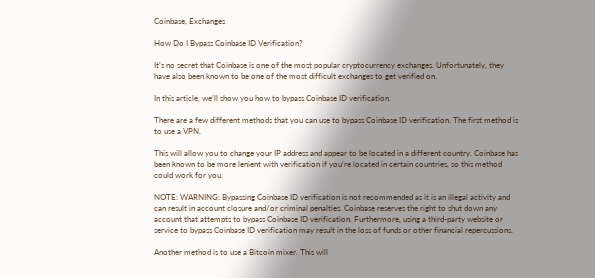Coinbase, Exchanges

How Do I Bypass Coinbase ID Verification?

It’s no secret that Coinbase is one of the most popular cryptocurrency exchanges. Unfortunately, they have also been known to be one of the most difficult exchanges to get verified on.

In this article, we’ll show you how to bypass Coinbase ID verification.

There are a few different methods that you can use to bypass Coinbase ID verification. The first method is to use a VPN.

This will allow you to change your IP address and appear to be located in a different country. Coinbase has been known to be more lenient with verification if you’re located in certain countries, so this method could work for you.

NOTE: WARNING: Bypassing Coinbase ID verification is not recommended as it is an illegal activity and can result in account closure and/or criminal penalties. Coinbase reserves the right to shut down any account that attempts to bypass Coinbase ID verification. Furthermore, using a third-party website or service to bypass Coinbase ID verification may result in the loss of funds or other financial repercussions.

Another method is to use a Bitcoin mixer. This will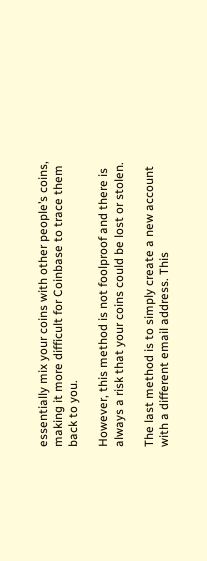essentially mix your coins with other people’s coins, making it more difficult for Coinbase to trace them back to you.

However, this method is not foolproof and there is always a risk that your coins could be lost or stolen.

The last method is to simply create a new account with a different email address. This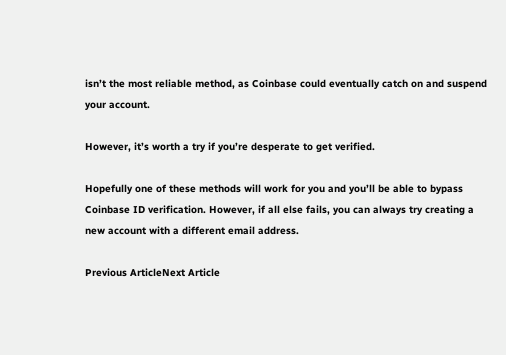isn’t the most reliable method, as Coinbase could eventually catch on and suspend your account.

However, it’s worth a try if you’re desperate to get verified.

Hopefully one of these methods will work for you and you’ll be able to bypass Coinbase ID verification. However, if all else fails, you can always try creating a new account with a different email address.

Previous ArticleNext Article